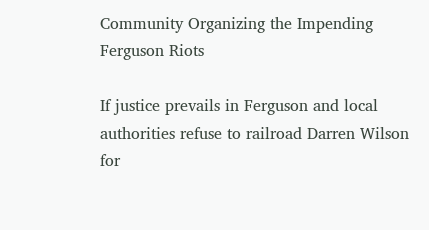Community Organizing the Impending Ferguson Riots

If justice prevails in Ferguson and local authorities refuse to railroad Darren Wilson for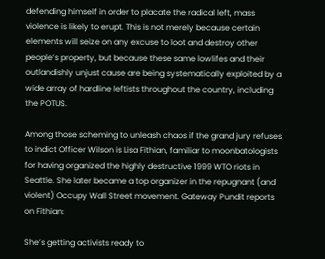defending himself in order to placate the radical left, mass violence is likely to erupt. This is not merely because certain elements will seize on any excuse to loot and destroy other people’s property, but because these same lowlifes and their outlandishly unjust cause are being systematically exploited by a wide array of hardline leftists throughout the country, including the POTUS.

Among those scheming to unleash chaos if the grand jury refuses to indict Officer Wilson is Lisa Fithian, familiar to moonbatologists for having organized the highly destructive 1999 WTO riots in Seattle. She later became a top organizer in the repugnant (and violent) Occupy Wall Street movement. Gateway Pundit reports on Fithian:

She’s getting activists ready to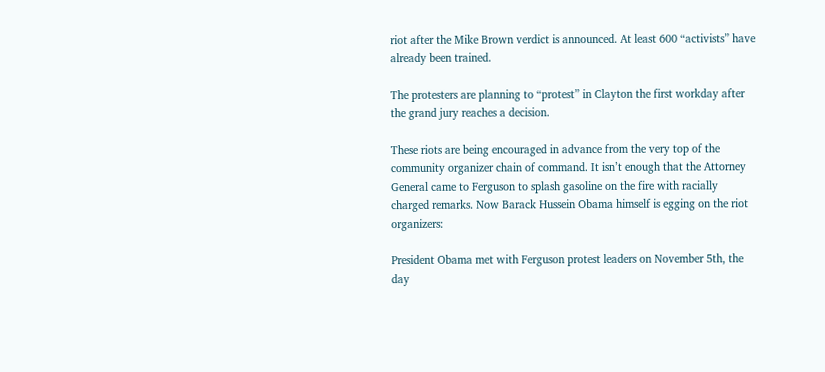riot after the Mike Brown verdict is announced. At least 600 “activists” have already been trained.

The protesters are planning to “protest” in Clayton the first workday after the grand jury reaches a decision.

These riots are being encouraged in advance from the very top of the community organizer chain of command. It isn’t enough that the Attorney General came to Ferguson to splash gasoline on the fire with racially charged remarks. Now Barack Hussein Obama himself is egging on the riot organizers:

President Obama met with Ferguson protest leaders on November 5th, the day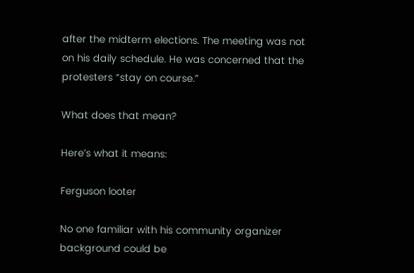after the midterm elections. The meeting was not on his daily schedule. He was concerned that the protesters “stay on course.”

What does that mean?

Here’s what it means:

Ferguson looter

No one familiar with his community organizer background could be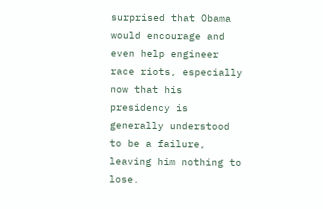surprised that Obama would encourage and even help engineer race riots, especially now that his presidency is generally understood to be a failure, leaving him nothing to lose.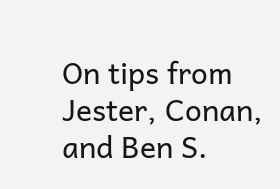On tips from Jester, Conan, and Ben S.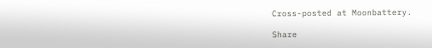Cross-posted at Moonbattery.

Share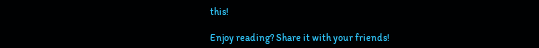this!

Enjoy reading? Share it with your friends!